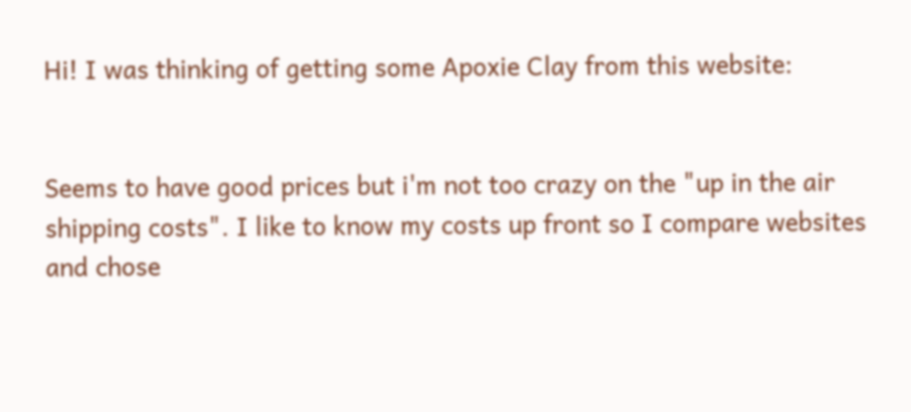Hi! I was thinking of getting some Apoxie Clay from this website:


Seems to have good prices but i'm not too crazy on the "up in the air shipping costs". I like to know my costs up front so I compare websites and chose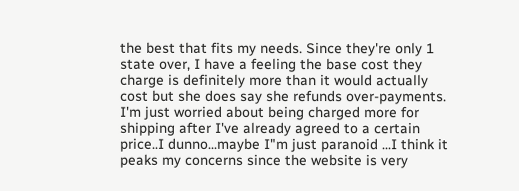the best that fits my needs. Since they're only 1 state over, I have a feeling the base cost they charge is definitely more than it would actually cost but she does say she refunds over-payments. I'm just worried about being charged more for shipping after I've already agreed to a certain price..I dunno...maybe I"m just paranoid ...I think it peaks my concerns since the website is very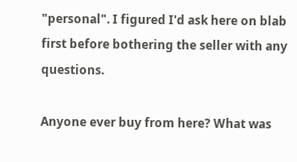"personal". I figured I'd ask here on blab first before bothering the seller with any questions.

Anyone ever buy from here? What was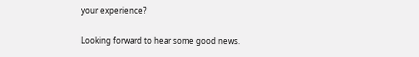your experience?

Looking forward to hear some good news.